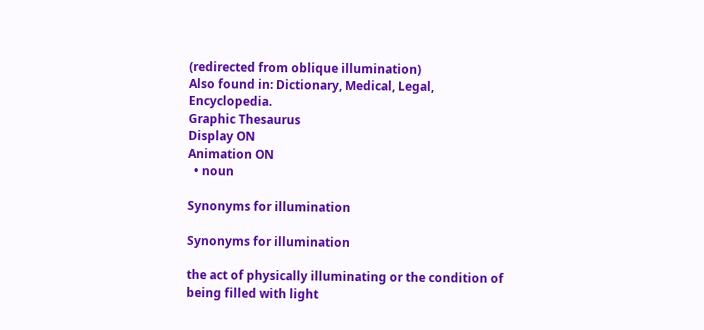(redirected from oblique illumination)
Also found in: Dictionary, Medical, Legal, Encyclopedia.
Graphic Thesaurus
Display ON
Animation ON
  • noun

Synonyms for illumination

Synonyms for illumination

the act of physically illuminating or the condition of being filled with light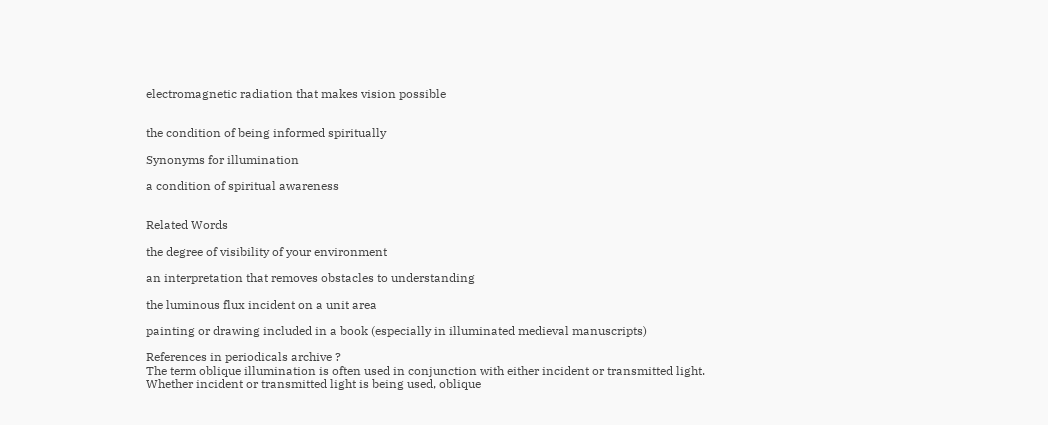electromagnetic radiation that makes vision possible


the condition of being informed spiritually

Synonyms for illumination

a condition of spiritual awareness


Related Words

the degree of visibility of your environment

an interpretation that removes obstacles to understanding

the luminous flux incident on a unit area

painting or drawing included in a book (especially in illuminated medieval manuscripts)

References in periodicals archive ?
The term oblique illumination is often used in conjunction with either incident or transmitted light.
Whether incident or transmitted light is being used, oblique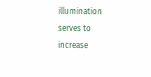illumination serves to increase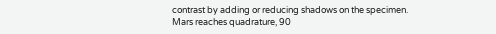contrast by adding or reducing shadows on the specimen.
Mars reaches quadrature, 90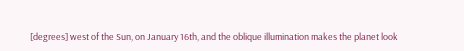[degrees] west of the Sun, on January 16th, and the oblique illumination makes the planet look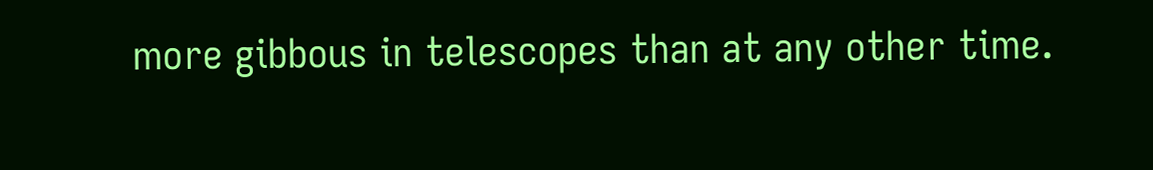more gibbous in telescopes than at any other time.